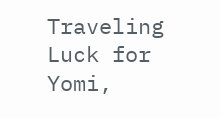Traveling Luck for Yomi,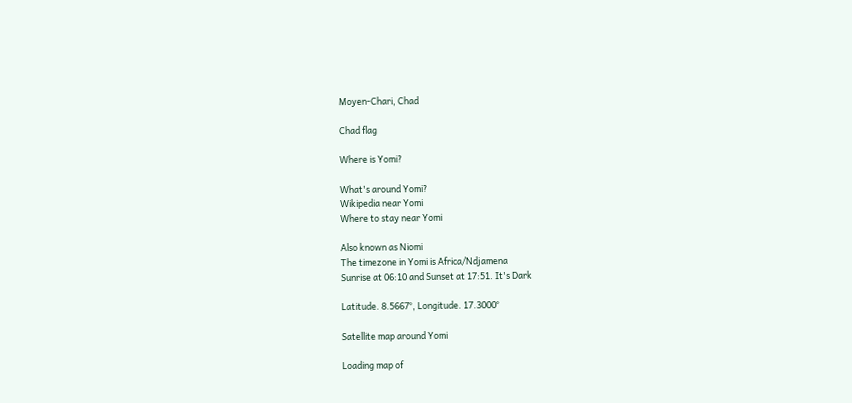Moyen-Chari, Chad

Chad flag

Where is Yomi?

What's around Yomi?
Wikipedia near Yomi
Where to stay near Yomi

Also known as Niomi
The timezone in Yomi is Africa/Ndjamena
Sunrise at 06:10 and Sunset at 17:51. It's Dark

Latitude. 8.5667°, Longitude. 17.3000°

Satellite map around Yomi

Loading map of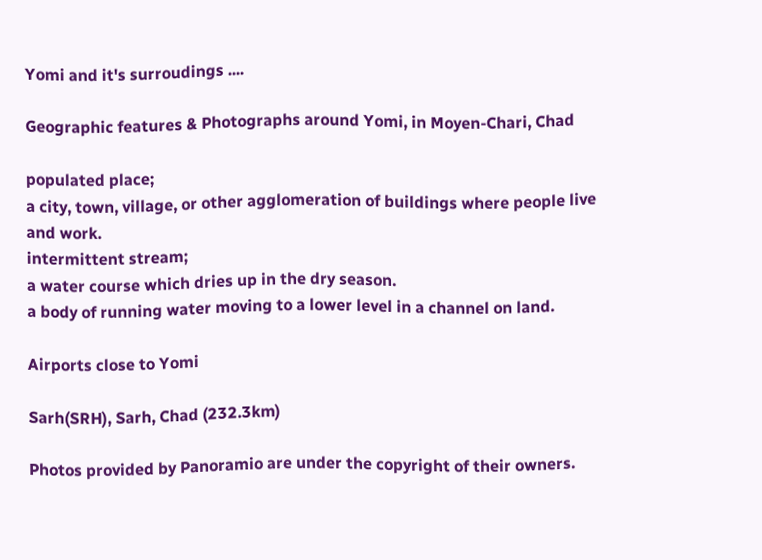Yomi and it's surroudings ....

Geographic features & Photographs around Yomi, in Moyen-Chari, Chad

populated place;
a city, town, village, or other agglomeration of buildings where people live and work.
intermittent stream;
a water course which dries up in the dry season.
a body of running water moving to a lower level in a channel on land.

Airports close to Yomi

Sarh(SRH), Sarh, Chad (232.3km)

Photos provided by Panoramio are under the copyright of their owners.